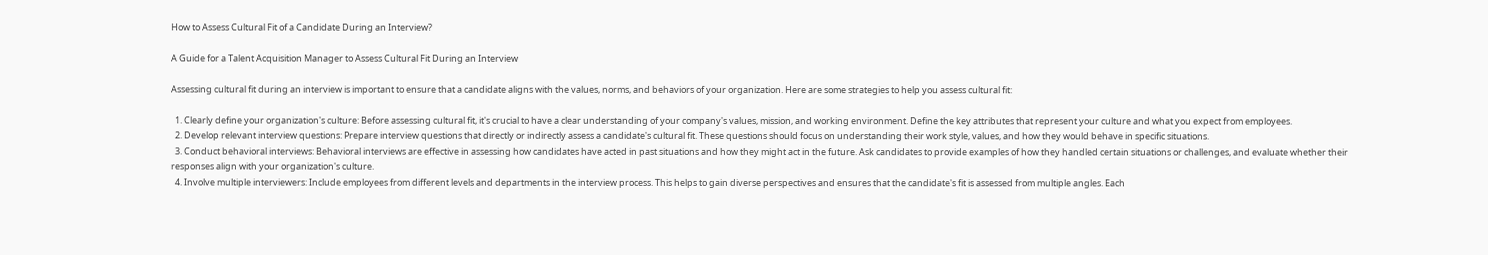How to Assess Cultural Fit of a Candidate During an Interview?

A Guide for a Talent Acquisition Manager to Assess Cultural Fit During an Interview

Assessing cultural fit during an interview is important to ensure that a candidate aligns with the values, norms, and behaviors of your organization. Here are some strategies to help you assess cultural fit:

  1. Clearly define your organization's culture: Before assessing cultural fit, it's crucial to have a clear understanding of your company's values, mission, and working environment. Define the key attributes that represent your culture and what you expect from employees.
  2. Develop relevant interview questions: Prepare interview questions that directly or indirectly assess a candidate's cultural fit. These questions should focus on understanding their work style, values, and how they would behave in specific situations.
  3. Conduct behavioral interviews: Behavioral interviews are effective in assessing how candidates have acted in past situations and how they might act in the future. Ask candidates to provide examples of how they handled certain situations or challenges, and evaluate whether their responses align with your organization's culture.
  4. Involve multiple interviewers: Include employees from different levels and departments in the interview process. This helps to gain diverse perspectives and ensures that the candidate's fit is assessed from multiple angles. Each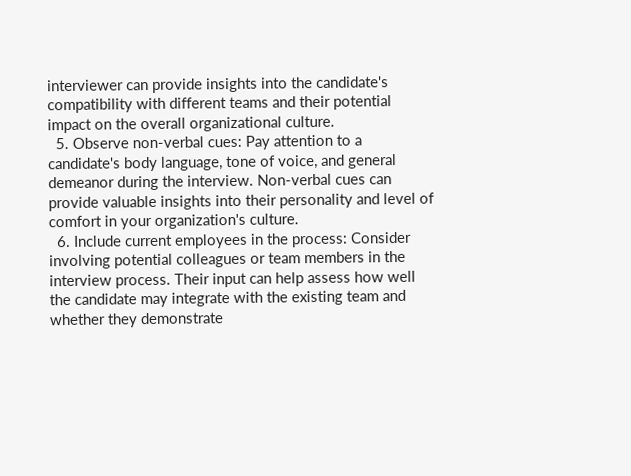interviewer can provide insights into the candidate's compatibility with different teams and their potential impact on the overall organizational culture.
  5. Observe non-verbal cues: Pay attention to a candidate's body language, tone of voice, and general demeanor during the interview. Non-verbal cues can provide valuable insights into their personality and level of comfort in your organization's culture.
  6. Include current employees in the process: Consider involving potential colleagues or team members in the interview process. Their input can help assess how well the candidate may integrate with the existing team and whether they demonstrate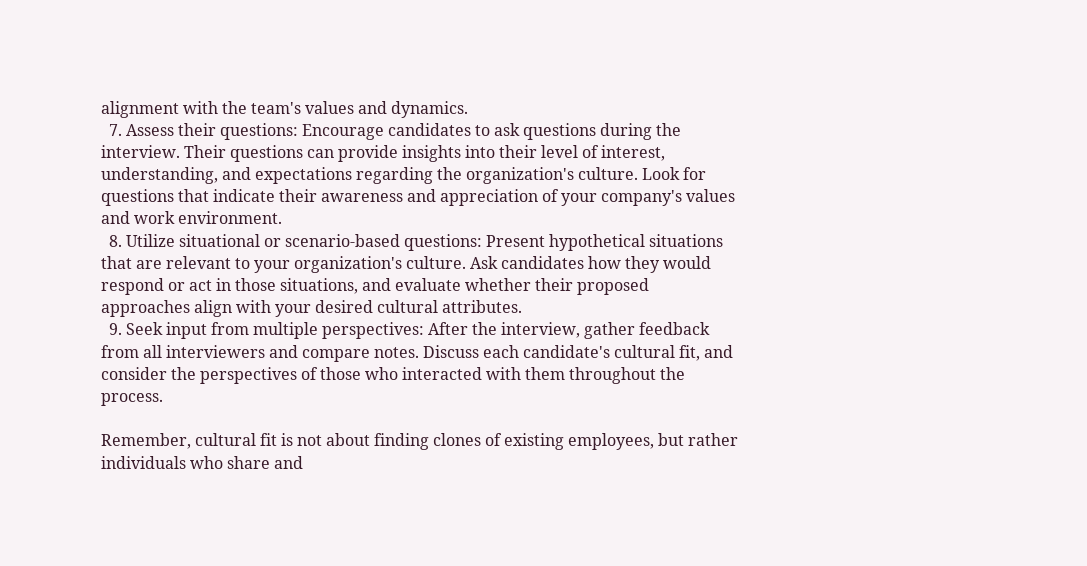alignment with the team's values and dynamics.
  7. Assess their questions: Encourage candidates to ask questions during the interview. Their questions can provide insights into their level of interest, understanding, and expectations regarding the organization's culture. Look for questions that indicate their awareness and appreciation of your company's values and work environment.
  8. Utilize situational or scenario-based questions: Present hypothetical situations that are relevant to your organization's culture. Ask candidates how they would respond or act in those situations, and evaluate whether their proposed approaches align with your desired cultural attributes.
  9. Seek input from multiple perspectives: After the interview, gather feedback from all interviewers and compare notes. Discuss each candidate's cultural fit, and consider the perspectives of those who interacted with them throughout the process.

Remember, cultural fit is not about finding clones of existing employees, but rather individuals who share and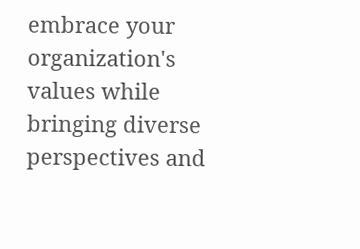embrace your organization's values while bringing diverse perspectives and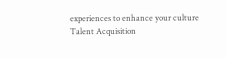experiences to enhance your culture
Talent Acquisition